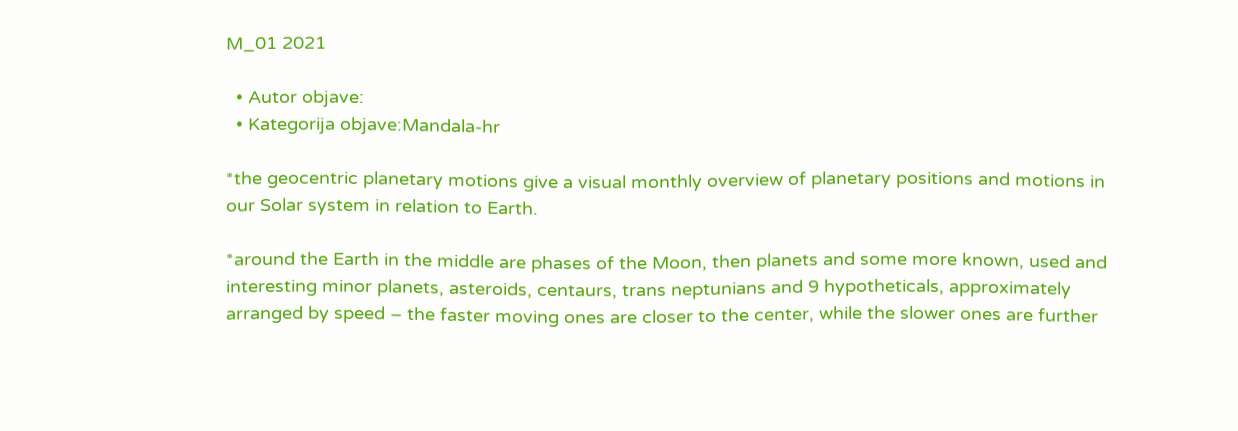M_01 2021

  • Autor objave:
  • Kategorija objave:Mandala-hr

*the geocentric planetary motions give a visual monthly overview of planetary positions and motions in our Solar system in relation to Earth.

*around the Earth in the middle are phases of the Moon, then planets and some more known, used and interesting minor planets, asteroids, centaurs, trans neptunians and 9 hypotheticals, approximately arranged by speed – the faster moving ones are closer to the center, while the slower ones are further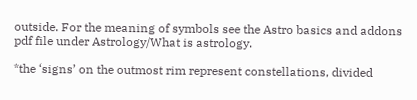outside. For the meaning of symbols see the Astro basics and addons pdf file under Astrology/What is astrology.

*the ‘signs’ on the outmost rim represent constellations, divided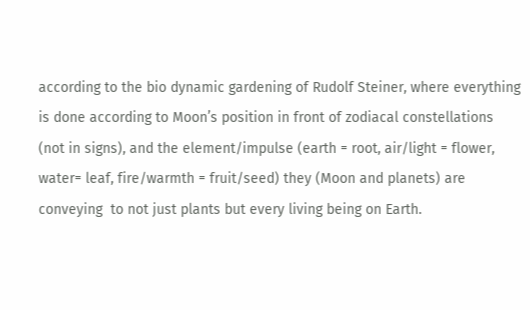according to the bio dynamic gardening of Rudolf Steiner, where everything is done according to Moon’s position in front of zodiacal constellations (not in signs), and the element/impulse (earth = root, air/light = flower, water= leaf, fire/warmth = fruit/seed) they (Moon and planets) are conveying  to not just plants but every living being on Earth.